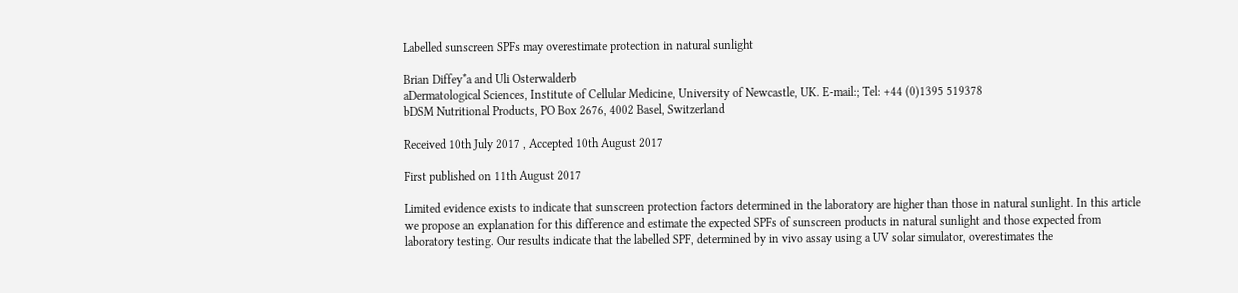Labelled sunscreen SPFs may overestimate protection in natural sunlight

Brian Diffey*a and Uli Osterwalderb
aDermatological Sciences, Institute of Cellular Medicine, University of Newcastle, UK. E-mail:; Tel: +44 (0)1395 519378
bDSM Nutritional Products, PO Box 2676, 4002 Basel, Switzerland

Received 10th July 2017 , Accepted 10th August 2017

First published on 11th August 2017

Limited evidence exists to indicate that sunscreen protection factors determined in the laboratory are higher than those in natural sunlight. In this article we propose an explanation for this difference and estimate the expected SPFs of sunscreen products in natural sunlight and those expected from laboratory testing. Our results indicate that the labelled SPF, determined by in vivo assay using a UV solar simulator, overestimates the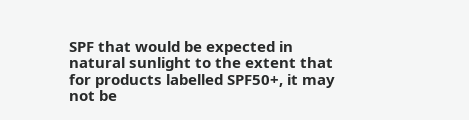SPF that would be expected in natural sunlight to the extent that for products labelled SPF50+, it may not be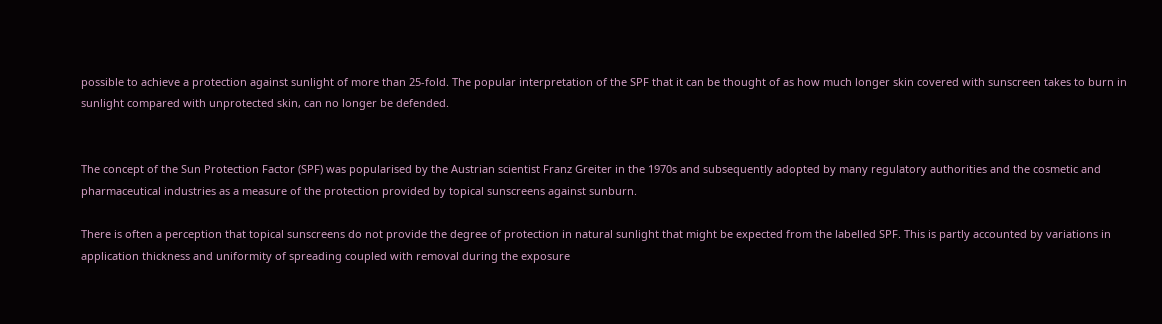possible to achieve a protection against sunlight of more than 25-fold. The popular interpretation of the SPF that it can be thought of as how much longer skin covered with sunscreen takes to burn in sunlight compared with unprotected skin, can no longer be defended.


The concept of the Sun Protection Factor (SPF) was popularised by the Austrian scientist Franz Greiter in the 1970s and subsequently adopted by many regulatory authorities and the cosmetic and pharmaceutical industries as a measure of the protection provided by topical sunscreens against sunburn.

There is often a perception that topical sunscreens do not provide the degree of protection in natural sunlight that might be expected from the labelled SPF. This is partly accounted by variations in application thickness and uniformity of spreading coupled with removal during the exposure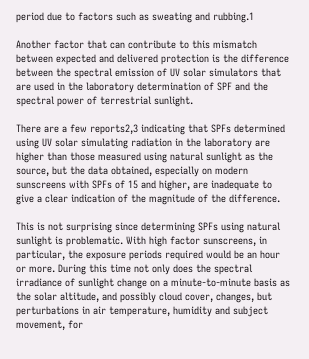period due to factors such as sweating and rubbing.1

Another factor that can contribute to this mismatch between expected and delivered protection is the difference between the spectral emission of UV solar simulators that are used in the laboratory determination of SPF and the spectral power of terrestrial sunlight.

There are a few reports2,3 indicating that SPFs determined using UV solar simulating radiation in the laboratory are higher than those measured using natural sunlight as the source, but the data obtained, especially on modern sunscreens with SPFs of 15 and higher, are inadequate to give a clear indication of the magnitude of the difference.

This is not surprising since determining SPFs using natural sunlight is problematic. With high factor sunscreens, in particular, the exposure periods required would be an hour or more. During this time not only does the spectral irradiance of sunlight change on a minute-to-minute basis as the solar altitude, and possibly cloud cover, changes, but perturbations in air temperature, humidity and subject movement, for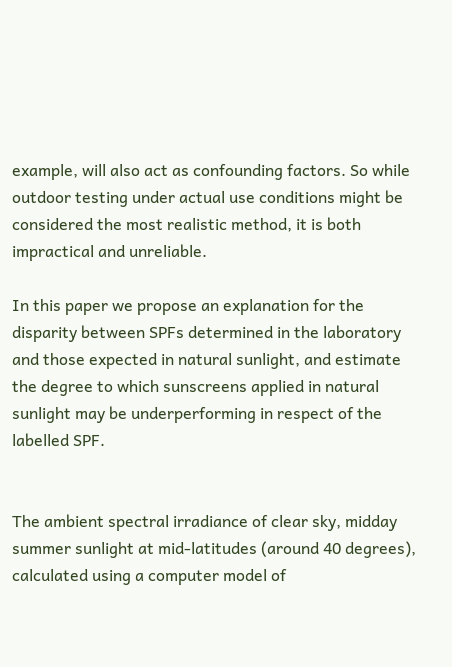example, will also act as confounding factors. So while outdoor testing under actual use conditions might be considered the most realistic method, it is both impractical and unreliable.

In this paper we propose an explanation for the disparity between SPFs determined in the laboratory and those expected in natural sunlight, and estimate the degree to which sunscreens applied in natural sunlight may be underperforming in respect of the labelled SPF.


The ambient spectral irradiance of clear sky, midday summer sunlight at mid-latitudes (around 40 degrees), calculated using a computer model of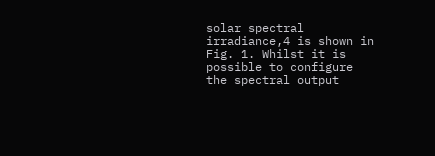solar spectral irradiance,4 is shown in Fig. 1. Whilst it is possible to configure the spectral output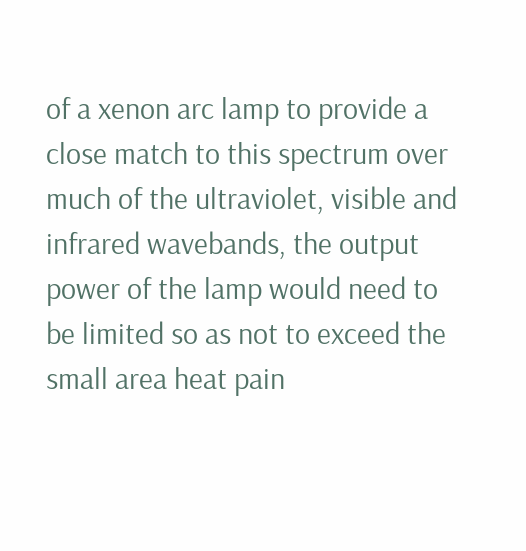of a xenon arc lamp to provide a close match to this spectrum over much of the ultraviolet, visible and infrared wavebands, the output power of the lamp would need to be limited so as not to exceed the small area heat pain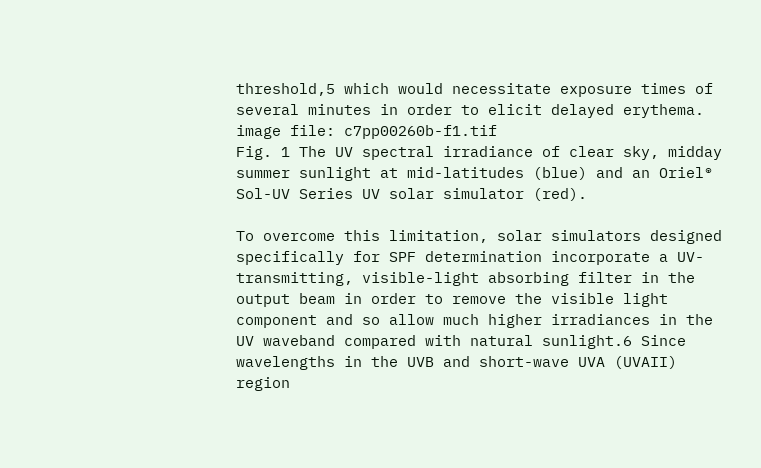threshold,5 which would necessitate exposure times of several minutes in order to elicit delayed erythema.
image file: c7pp00260b-f1.tif
Fig. 1 The UV spectral irradiance of clear sky, midday summer sunlight at mid-latitudes (blue) and an Oriel® Sol-UV Series UV solar simulator (red).

To overcome this limitation, solar simulators designed specifically for SPF determination incorporate a UV-transmitting, visible-light absorbing filter in the output beam in order to remove the visible light component and so allow much higher irradiances in the UV waveband compared with natural sunlight.6 Since wavelengths in the UVB and short-wave UVA (UVAII) region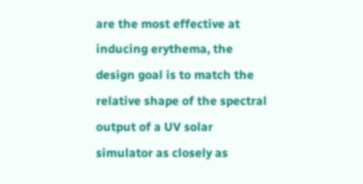are the most effective at inducing erythema, the design goal is to match the relative shape of the spectral output of a UV solar simulator as closely as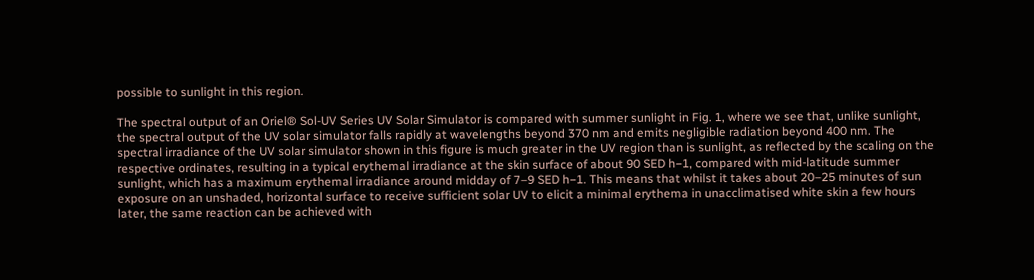possible to sunlight in this region.

The spectral output of an Oriel® Sol-UV Series UV Solar Simulator is compared with summer sunlight in Fig. 1, where we see that, unlike sunlight, the spectral output of the UV solar simulator falls rapidly at wavelengths beyond 370 nm and emits negligible radiation beyond 400 nm. The spectral irradiance of the UV solar simulator shown in this figure is much greater in the UV region than is sunlight, as reflected by the scaling on the respective ordinates, resulting in a typical erythemal irradiance at the skin surface of about 90 SED h−1, compared with mid-latitude summer sunlight, which has a maximum erythemal irradiance around midday of 7–9 SED h−1. This means that whilst it takes about 20–25 minutes of sun exposure on an unshaded, horizontal surface to receive sufficient solar UV to elicit a minimal erythema in unacclimatised white skin a few hours later, the same reaction can be achieved with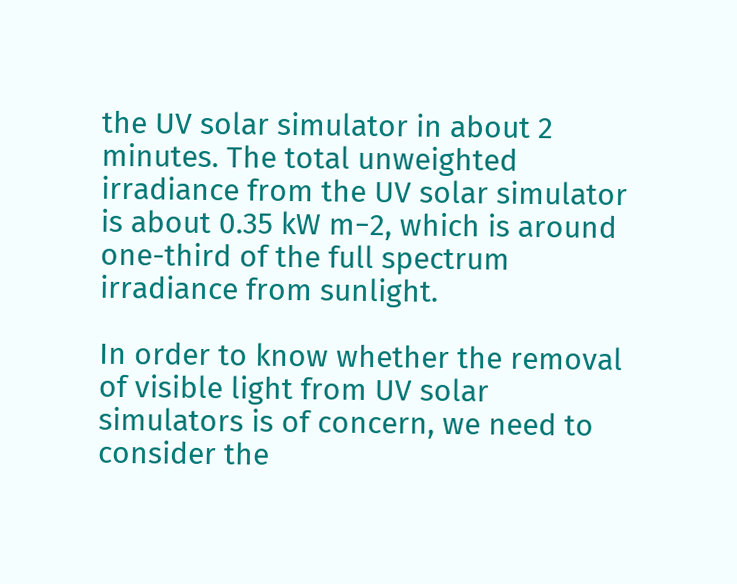the UV solar simulator in about 2 minutes. The total unweighted irradiance from the UV solar simulator is about 0.35 kW m−2, which is around one-third of the full spectrum irradiance from sunlight.

In order to know whether the removal of visible light from UV solar simulators is of concern, we need to consider the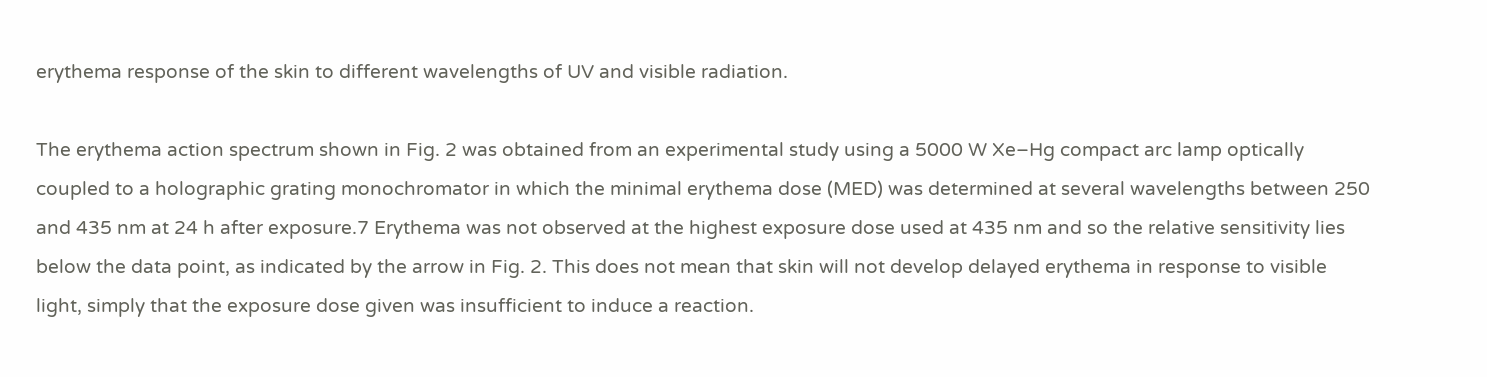erythema response of the skin to different wavelengths of UV and visible radiation.

The erythema action spectrum shown in Fig. 2 was obtained from an experimental study using a 5000 W Xe–Hg compact arc lamp optically coupled to a holographic grating monochromator in which the minimal erythema dose (MED) was determined at several wavelengths between 250 and 435 nm at 24 h after exposure.7 Erythema was not observed at the highest exposure dose used at 435 nm and so the relative sensitivity lies below the data point, as indicated by the arrow in Fig. 2. This does not mean that skin will not develop delayed erythema in response to visible light, simply that the exposure dose given was insufficient to induce a reaction.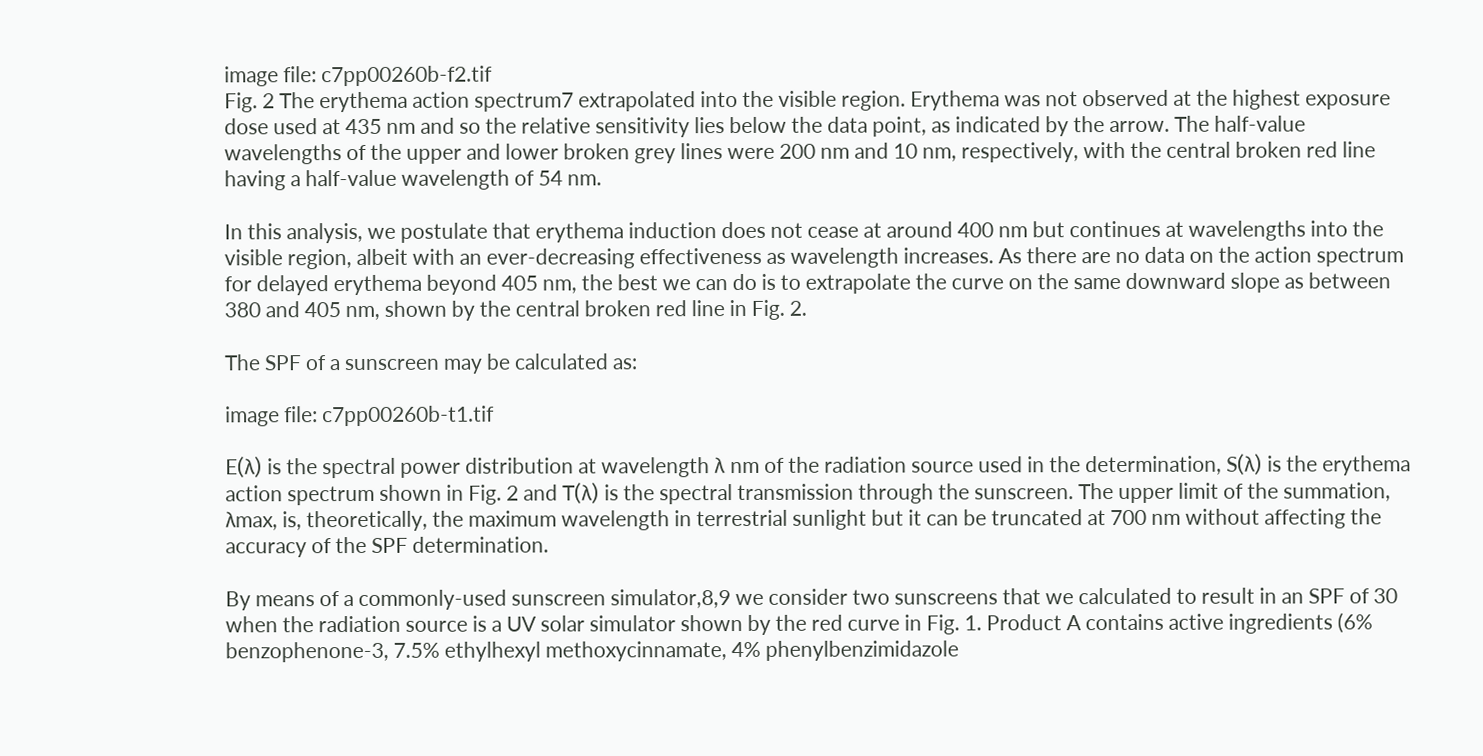image file: c7pp00260b-f2.tif
Fig. 2 The erythema action spectrum7 extrapolated into the visible region. Erythema was not observed at the highest exposure dose used at 435 nm and so the relative sensitivity lies below the data point, as indicated by the arrow. The half-value wavelengths of the upper and lower broken grey lines were 200 nm and 10 nm, respectively, with the central broken red line having a half-value wavelength of 54 nm.

In this analysis, we postulate that erythema induction does not cease at around 400 nm but continues at wavelengths into the visible region, albeit with an ever-decreasing effectiveness as wavelength increases. As there are no data on the action spectrum for delayed erythema beyond 405 nm, the best we can do is to extrapolate the curve on the same downward slope as between 380 and 405 nm, shown by the central broken red line in Fig. 2.

The SPF of a sunscreen may be calculated as:

image file: c7pp00260b-t1.tif

E(λ) is the spectral power distribution at wavelength λ nm of the radiation source used in the determination, S(λ) is the erythema action spectrum shown in Fig. 2 and T(λ) is the spectral transmission through the sunscreen. The upper limit of the summation, λmax, is, theoretically, the maximum wavelength in terrestrial sunlight but it can be truncated at 700 nm without affecting the accuracy of the SPF determination.

By means of a commonly-used sunscreen simulator,8,9 we consider two sunscreens that we calculated to result in an SPF of 30 when the radiation source is a UV solar simulator shown by the red curve in Fig. 1. Product A contains active ingredients (6% benzophenone-3, 7.5% ethylhexyl methoxycinnamate, 4% phenylbenzimidazole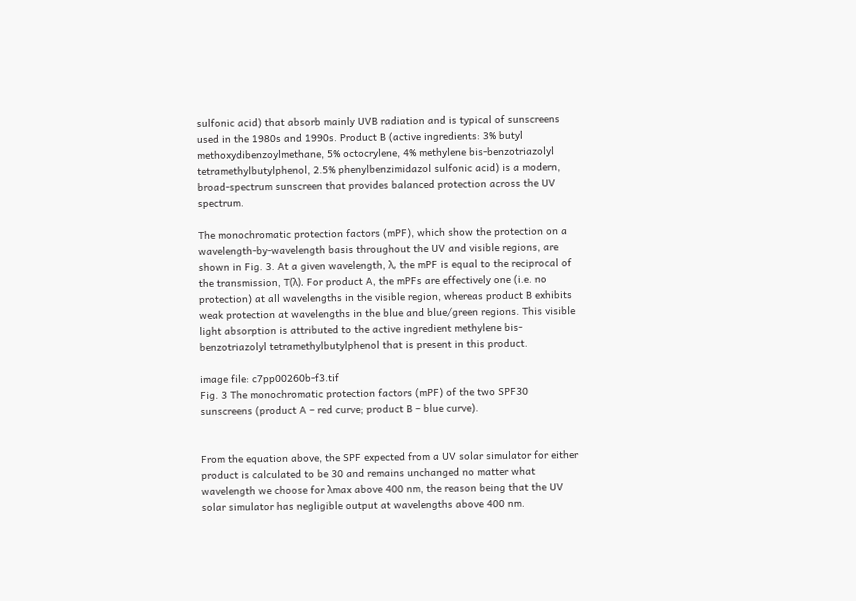sulfonic acid) that absorb mainly UVB radiation and is typical of sunscreens used in the 1980s and 1990s. Product B (active ingredients: 3% butyl methoxydibenzoylmethane, 5% octocrylene, 4% methylene bis-benzotriazolyl tetramethylbutylphenol, 2.5% phenylbenzimidazol sulfonic acid) is a modern, broad-spectrum sunscreen that provides balanced protection across the UV spectrum.

The monochromatic protection factors (mPF), which show the protection on a wavelength-by-wavelength basis throughout the UV and visible regions, are shown in Fig. 3. At a given wavelength, λ, the mPF is equal to the reciprocal of the transmission, T(λ). For product A, the mPFs are effectively one (i.e. no protection) at all wavelengths in the visible region, whereas product B exhibits weak protection at wavelengths in the blue and blue/green regions. This visible light absorption is attributed to the active ingredient methylene bis-benzotriazolyl tetramethylbutylphenol that is present in this product.

image file: c7pp00260b-f3.tif
Fig. 3 The monochromatic protection factors (mPF) of the two SPF30 sunscreens (product A – red curve; product B – blue curve).


From the equation above, the SPF expected from a UV solar simulator for either product is calculated to be 30 and remains unchanged no matter what wavelength we choose for λmax above 400 nm, the reason being that the UV solar simulator has negligible output at wavelengths above 400 nm.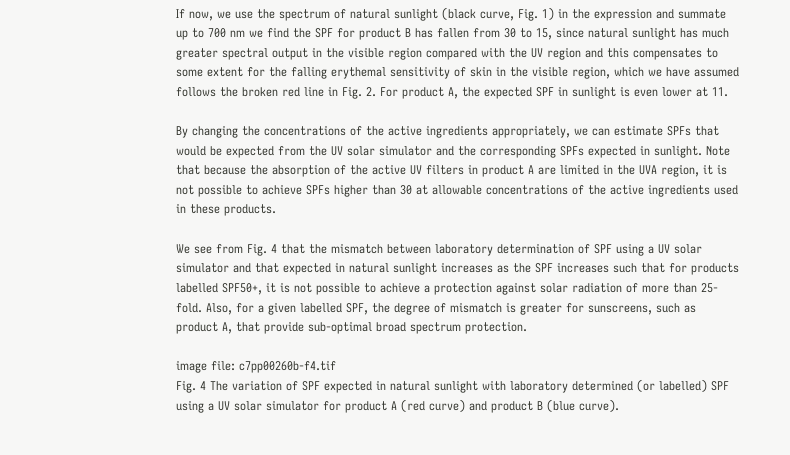If now, we use the spectrum of natural sunlight (black curve, Fig. 1) in the expression and summate up to 700 nm we find the SPF for product B has fallen from 30 to 15, since natural sunlight has much greater spectral output in the visible region compared with the UV region and this compensates to some extent for the falling erythemal sensitivity of skin in the visible region, which we have assumed follows the broken red line in Fig. 2. For product A, the expected SPF in sunlight is even lower at 11.

By changing the concentrations of the active ingredients appropriately, we can estimate SPFs that would be expected from the UV solar simulator and the corresponding SPFs expected in sunlight. Note that because the absorption of the active UV filters in product A are limited in the UVA region, it is not possible to achieve SPFs higher than 30 at allowable concentrations of the active ingredients used in these products.

We see from Fig. 4 that the mismatch between laboratory determination of SPF using a UV solar simulator and that expected in natural sunlight increases as the SPF increases such that for products labelled SPF50+, it is not possible to achieve a protection against solar radiation of more than 25-fold. Also, for a given labelled SPF, the degree of mismatch is greater for sunscreens, such as product A, that provide sub-optimal broad spectrum protection.

image file: c7pp00260b-f4.tif
Fig. 4 The variation of SPF expected in natural sunlight with laboratory determined (or labelled) SPF using a UV solar simulator for product A (red curve) and product B (blue curve).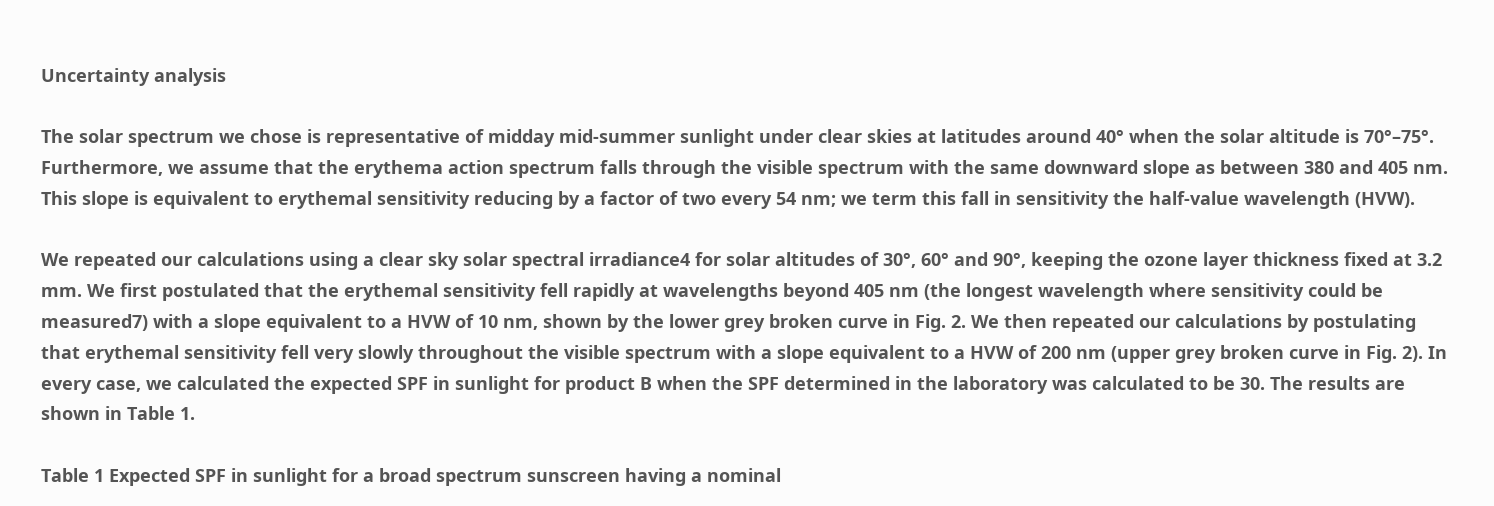Uncertainty analysis

The solar spectrum we chose is representative of midday mid-summer sunlight under clear skies at latitudes around 40° when the solar altitude is 70°–75°. Furthermore, we assume that the erythema action spectrum falls through the visible spectrum with the same downward slope as between 380 and 405 nm. This slope is equivalent to erythemal sensitivity reducing by a factor of two every 54 nm; we term this fall in sensitivity the half-value wavelength (HVW).

We repeated our calculations using a clear sky solar spectral irradiance4 for solar altitudes of 30°, 60° and 90°, keeping the ozone layer thickness fixed at 3.2 mm. We first postulated that the erythemal sensitivity fell rapidly at wavelengths beyond 405 nm (the longest wavelength where sensitivity could be measured7) with a slope equivalent to a HVW of 10 nm, shown by the lower grey broken curve in Fig. 2. We then repeated our calculations by postulating that erythemal sensitivity fell very slowly throughout the visible spectrum with a slope equivalent to a HVW of 200 nm (upper grey broken curve in Fig. 2). In every case, we calculated the expected SPF in sunlight for product B when the SPF determined in the laboratory was calculated to be 30. The results are shown in Table 1.

Table 1 Expected SPF in sunlight for a broad spectrum sunscreen having a nominal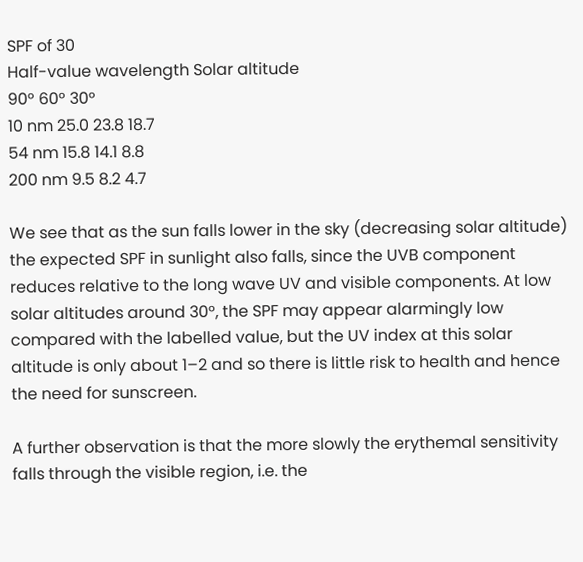SPF of 30
Half-value wavelength Solar altitude
90° 60° 30°
10 nm 25.0 23.8 18.7
54 nm 15.8 14.1 8.8
200 nm 9.5 8.2 4.7

We see that as the sun falls lower in the sky (decreasing solar altitude) the expected SPF in sunlight also falls, since the UVB component reduces relative to the long wave UV and visible components. At low solar altitudes around 30°, the SPF may appear alarmingly low compared with the labelled value, but the UV index at this solar altitude is only about 1–2 and so there is little risk to health and hence the need for sunscreen.

A further observation is that the more slowly the erythemal sensitivity falls through the visible region, i.e. the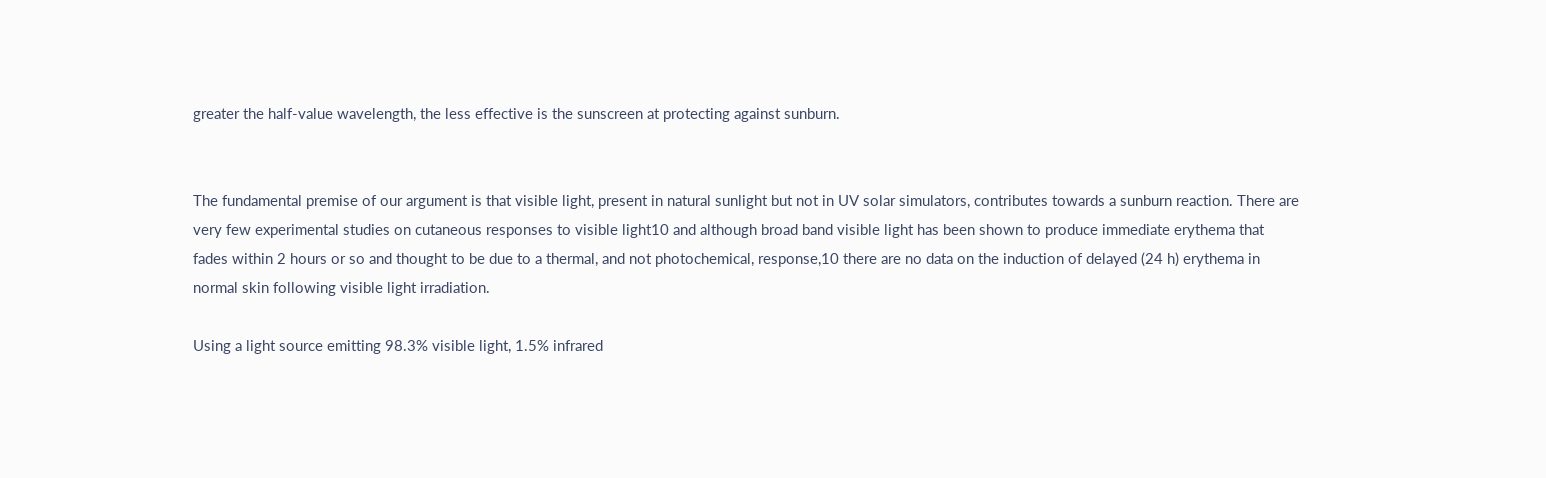greater the half-value wavelength, the less effective is the sunscreen at protecting against sunburn.


The fundamental premise of our argument is that visible light, present in natural sunlight but not in UV solar simulators, contributes towards a sunburn reaction. There are very few experimental studies on cutaneous responses to visible light10 and although broad band visible light has been shown to produce immediate erythema that fades within 2 hours or so and thought to be due to a thermal, and not photochemical, response,10 there are no data on the induction of delayed (24 h) erythema in normal skin following visible light irradiation.

Using a light source emitting 98.3% visible light, 1.5% infrared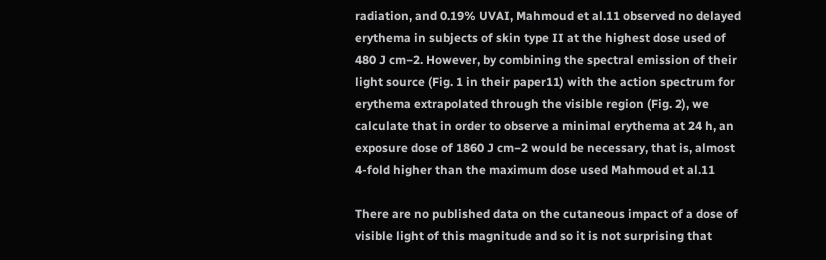radiation, and 0.19% UVAI, Mahmoud et al.11 observed no delayed erythema in subjects of skin type II at the highest dose used of 480 J cm−2. However, by combining the spectral emission of their light source (Fig. 1 in their paper11) with the action spectrum for erythema extrapolated through the visible region (Fig. 2), we calculate that in order to observe a minimal erythema at 24 h, an exposure dose of 1860 J cm−2 would be necessary, that is, almost 4-fold higher than the maximum dose used Mahmoud et al.11

There are no published data on the cutaneous impact of a dose of visible light of this magnitude and so it is not surprising that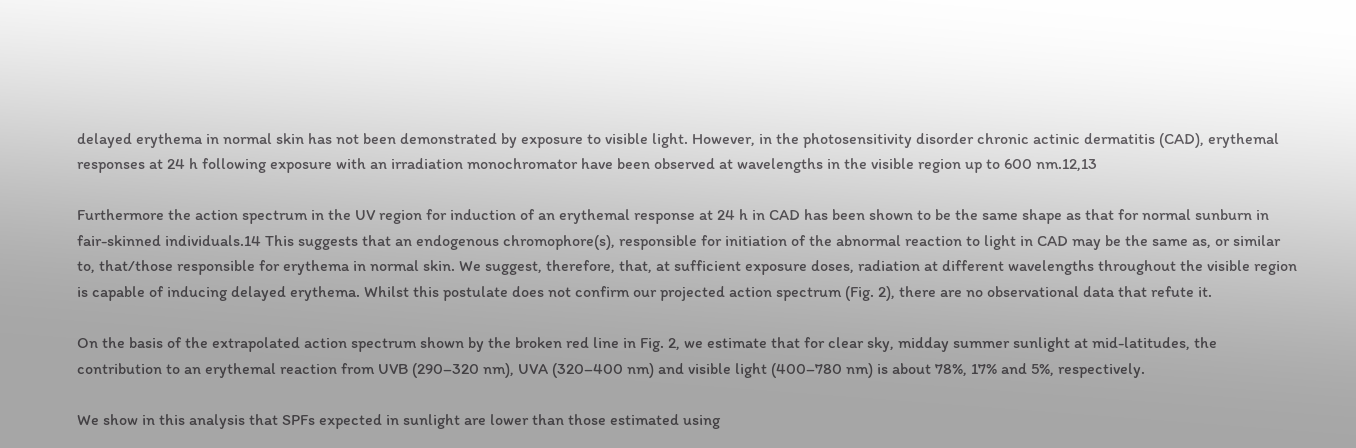delayed erythema in normal skin has not been demonstrated by exposure to visible light. However, in the photosensitivity disorder chronic actinic dermatitis (CAD), erythemal responses at 24 h following exposure with an irradiation monochromator have been observed at wavelengths in the visible region up to 600 nm.12,13

Furthermore the action spectrum in the UV region for induction of an erythemal response at 24 h in CAD has been shown to be the same shape as that for normal sunburn in fair-skinned individuals.14 This suggests that an endogenous chromophore(s), responsible for initiation of the abnormal reaction to light in CAD may be the same as, or similar to, that/those responsible for erythema in normal skin. We suggest, therefore, that, at sufficient exposure doses, radiation at different wavelengths throughout the visible region is capable of inducing delayed erythema. Whilst this postulate does not confirm our projected action spectrum (Fig. 2), there are no observational data that refute it.

On the basis of the extrapolated action spectrum shown by the broken red line in Fig. 2, we estimate that for clear sky, midday summer sunlight at mid-latitudes, the contribution to an erythemal reaction from UVB (290–320 nm), UVA (320–400 nm) and visible light (400–780 nm) is about 78%, 17% and 5%, respectively.

We show in this analysis that SPFs expected in sunlight are lower than those estimated using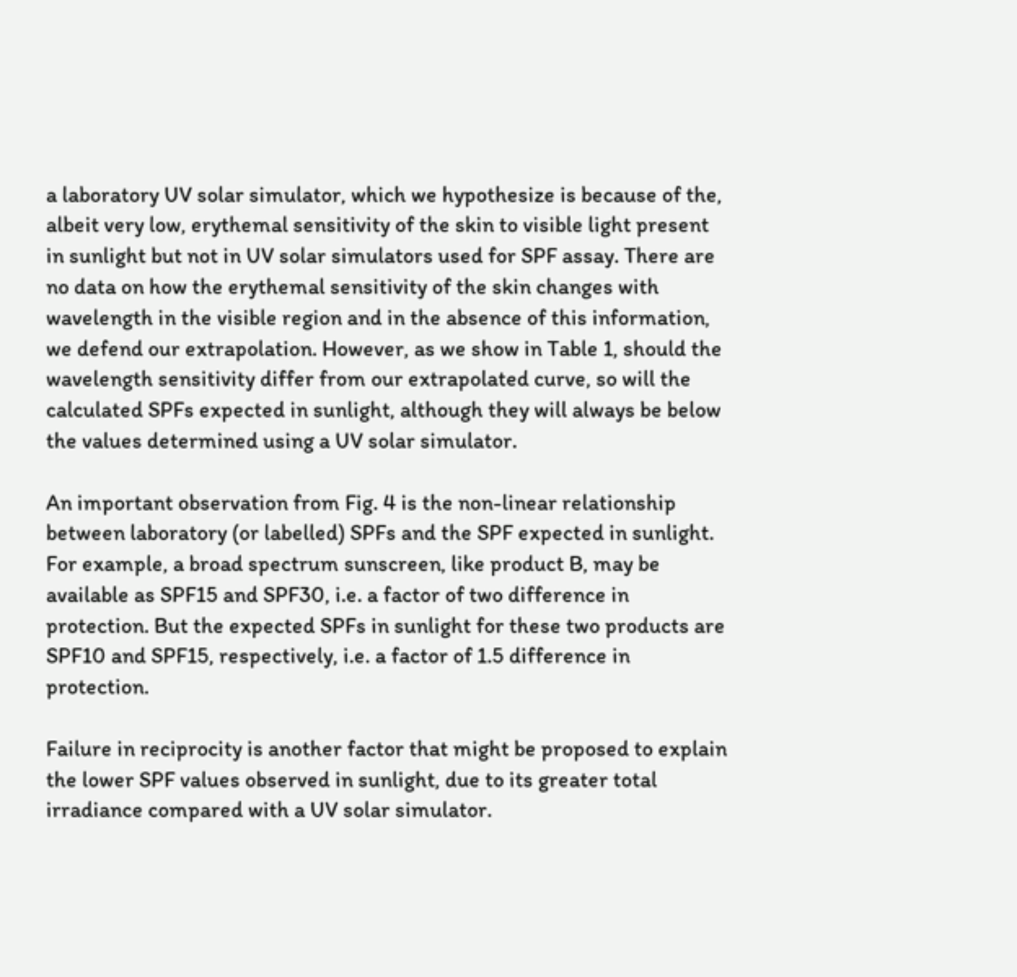a laboratory UV solar simulator, which we hypothesize is because of the, albeit very low, erythemal sensitivity of the skin to visible light present in sunlight but not in UV solar simulators used for SPF assay. There are no data on how the erythemal sensitivity of the skin changes with wavelength in the visible region and in the absence of this information, we defend our extrapolation. However, as we show in Table 1, should the wavelength sensitivity differ from our extrapolated curve, so will the calculated SPFs expected in sunlight, although they will always be below the values determined using a UV solar simulator.

An important observation from Fig. 4 is the non-linear relationship between laboratory (or labelled) SPFs and the SPF expected in sunlight. For example, a broad spectrum sunscreen, like product B, may be available as SPF15 and SPF30, i.e. a factor of two difference in protection. But the expected SPFs in sunlight for these two products are SPF10 and SPF15, respectively, i.e. a factor of 1.5 difference in protection.

Failure in reciprocity is another factor that might be proposed to explain the lower SPF values observed in sunlight, due to its greater total irradiance compared with a UV solar simulator.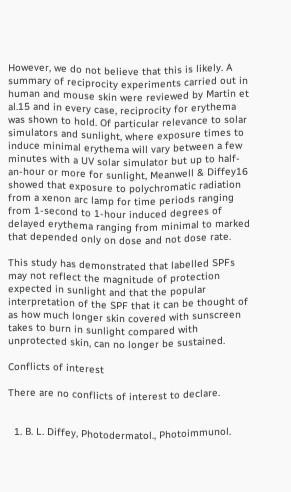However, we do not believe that this is likely. A summary of reciprocity experiments carried out in human and mouse skin were reviewed by Martin et al.15 and in every case, reciprocity for erythema was shown to hold. Of particular relevance to solar simulators and sunlight, where exposure times to induce minimal erythema will vary between a few minutes with a UV solar simulator but up to half-an-hour or more for sunlight, Meanwell & Diffey16 showed that exposure to polychromatic radiation from a xenon arc lamp for time periods ranging from 1-second to 1-hour induced degrees of delayed erythema ranging from minimal to marked that depended only on dose and not dose rate.

This study has demonstrated that labelled SPFs may not reflect the magnitude of protection expected in sunlight and that the popular interpretation of the SPF that it can be thought of as how much longer skin covered with sunscreen takes to burn in sunlight compared with unprotected skin, can no longer be sustained.

Conflicts of interest

There are no conflicts of interest to declare.


  1. B. L. Diffey, Photodermatol., Photoimmunol.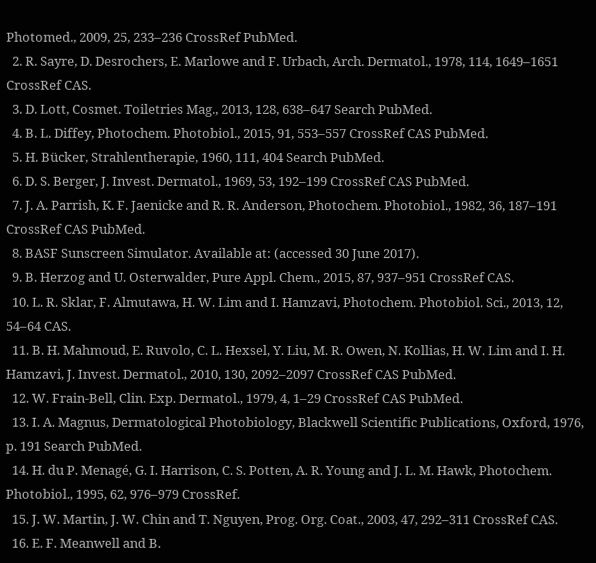Photomed., 2009, 25, 233–236 CrossRef PubMed.
  2. R. Sayre, D. Desrochers, E. Marlowe and F. Urbach, Arch. Dermatol., 1978, 114, 1649–1651 CrossRef CAS.
  3. D. Lott, Cosmet. Toiletries Mag., 2013, 128, 638–647 Search PubMed.
  4. B. L. Diffey, Photochem. Photobiol., 2015, 91, 553–557 CrossRef CAS PubMed.
  5. H. Bücker, Strahlentherapie, 1960, 111, 404 Search PubMed.
  6. D. S. Berger, J. Invest. Dermatol., 1969, 53, 192–199 CrossRef CAS PubMed.
  7. J. A. Parrish, K. F. Jaenicke and R. R. Anderson, Photochem. Photobiol., 1982, 36, 187–191 CrossRef CAS PubMed.
  8. BASF Sunscreen Simulator. Available at: (accessed 30 June 2017).
  9. B. Herzog and U. Osterwalder, Pure Appl. Chem., 2015, 87, 937–951 CrossRef CAS.
  10. L. R. Sklar, F. Almutawa, H. W. Lim and I. Hamzavi, Photochem. Photobiol. Sci., 2013, 12, 54–64 CAS.
  11. B. H. Mahmoud, E. Ruvolo, C. L. Hexsel, Y. Liu, M. R. Owen, N. Kollias, H. W. Lim and I. H. Hamzavi, J. Invest. Dermatol., 2010, 130, 2092–2097 CrossRef CAS PubMed.
  12. W. Frain-Bell, Clin. Exp. Dermatol., 1979, 4, 1–29 CrossRef CAS PubMed.
  13. I. A. Magnus, Dermatological Photobiology, Blackwell Scientific Publications, Oxford, 1976, p. 191 Search PubMed.
  14. H. du P. Menagé, G. I. Harrison, C. S. Potten, A. R. Young and J. L. M. Hawk, Photochem. Photobiol., 1995, 62, 976–979 CrossRef.
  15. J. W. Martin, J. W. Chin and T. Nguyen, Prog. Org. Coat., 2003, 47, 292–311 CrossRef CAS.
  16. E. F. Meanwell and B.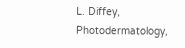L. Diffey, Photodermatology,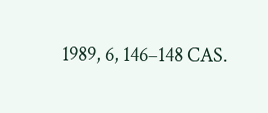1989, 6, 146–148 CAS.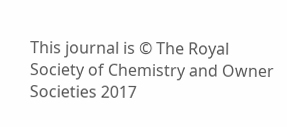This journal is © The Royal Society of Chemistry and Owner Societies 2017